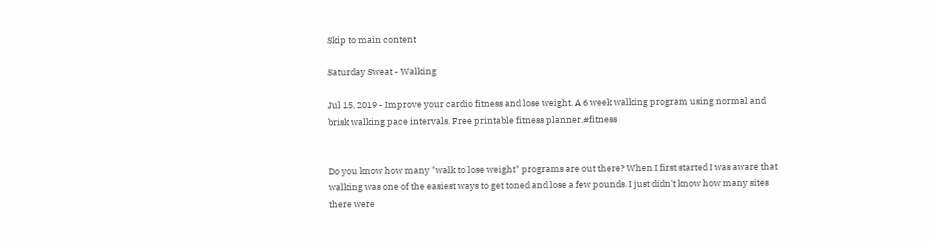Skip to main content

Saturday Sweat - Walking

Jul 15, 2019 - Improve your cardio fitness and lose weight. A 6 week walking program using normal and brisk walking pace intervals. Free printable fitness planner.#fitness


Do you know how many "walk to lose weight" programs are out there? When I first started I was aware that walking was one of the easiest ways to get toned and lose a few pounds. I just didn't know how many sites there were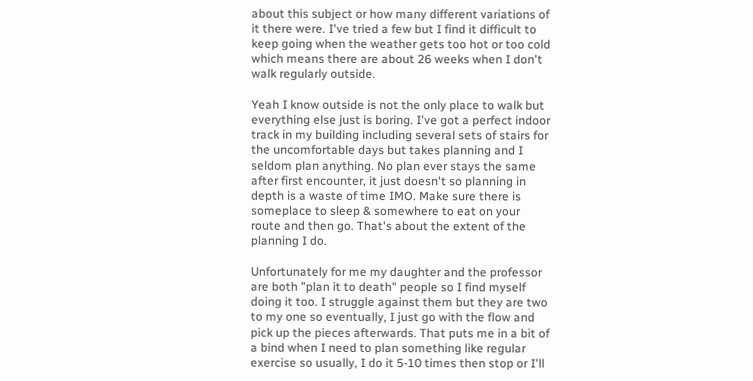about this subject or how many different variations of it there were. I've tried a few but I find it difficult to keep going when the weather gets too hot or too cold which means there are about 26 weeks when I don't walk regularly outside.

Yeah I know outside is not the only place to walk but everything else just is boring. I've got a perfect indoor track in my building including several sets of stairs for the uncomfortable days but takes planning and I seldom plan anything. No plan ever stays the same after first encounter, it just doesn't so planning in depth is a waste of time IMO. Make sure there is someplace to sleep & somewhere to eat on your route and then go. That's about the extent of the planning I do.

Unfortunately for me my daughter and the professor are both "plan it to death" people so I find myself doing it too. I struggle against them but they are two to my one so eventually, I just go with the flow and pick up the pieces afterwards. That puts me in a bit of a bind when I need to plan something like regular exercise so usually, I do it 5-10 times then stop or I'll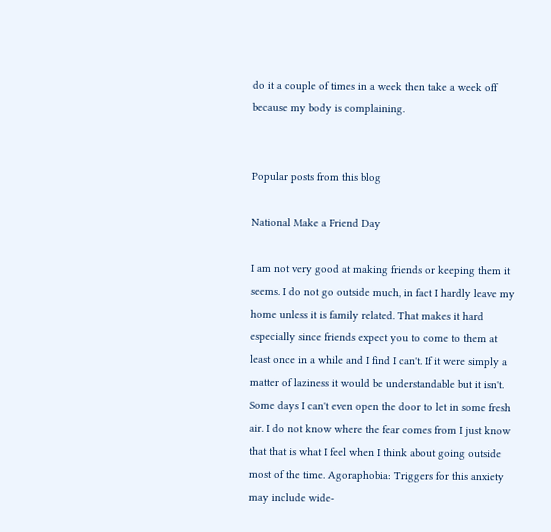do it a couple of times in a week then take a week off because my body is complaining.


Popular posts from this blog

National Make a Friend Day

I am not very good at making friends or keeping them it seems. I do not go outside much, in fact I hardly leave my home unless it is family related. That makes it hard especially since friends expect you to come to them at least once in a while and I find I can't. If it were simply a matter of laziness it would be understandable but it isn't. Some days I can't even open the door to let in some fresh air. I do not know where the fear comes from I just know that that is what I feel when I think about going outside most of the time. Agoraphobia: Triggers for this anxiety may include wide-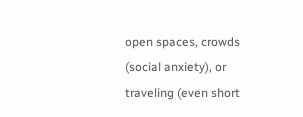open spaces, crowds (social anxiety), or traveling (even short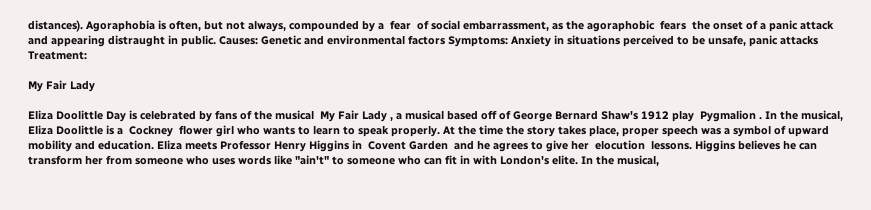distances). Agoraphobia is often, but not always, compounded by a  fear  of social embarrassment, as the agoraphobic  fears  the onset of a panic attack and appearing distraught in public. Causes: Genetic and environmental factors Symptoms: Anxiety in situations perceived to be unsafe, panic attacks Treatment:

My Fair Lady

Eliza Doolittle Day is celebrated by fans of the musical  My Fair Lady , a musical based off of George Bernard Shaw's 1912 play  Pygmalion . In the musical, Eliza Doolittle is a  Cockney  flower girl who wants to learn to speak properly. At the time the story takes place, proper speech was a symbol of upward mobility and education. Eliza meets Professor Henry Higgins in  Covent Garden  and he agrees to give her  elocution  lessons. Higgins believes he can transform her from someone who uses words like "ain't" to someone who can fit in with London's elite. In the musical,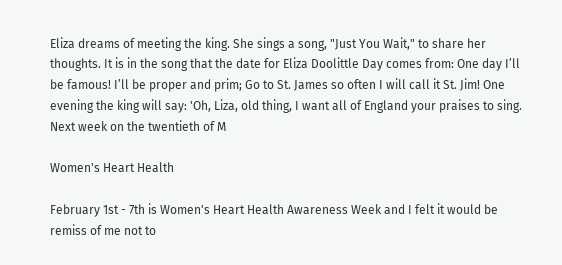Eliza dreams of meeting the king. She sings a song, "Just You Wait," to share her thoughts. It is in the song that the date for Eliza Doolittle Day comes from: One day I’ll be famous! I’ll be proper and prim; Go to St. James so often I will call it St. Jim! One evening the king will say: 'Oh, Liza, old thing, I want all of England your praises to sing. Next week on the twentieth of M

Women's Heart Health

February 1st - 7th is Women's Heart Health Awareness Week and I felt it would be remiss of me not to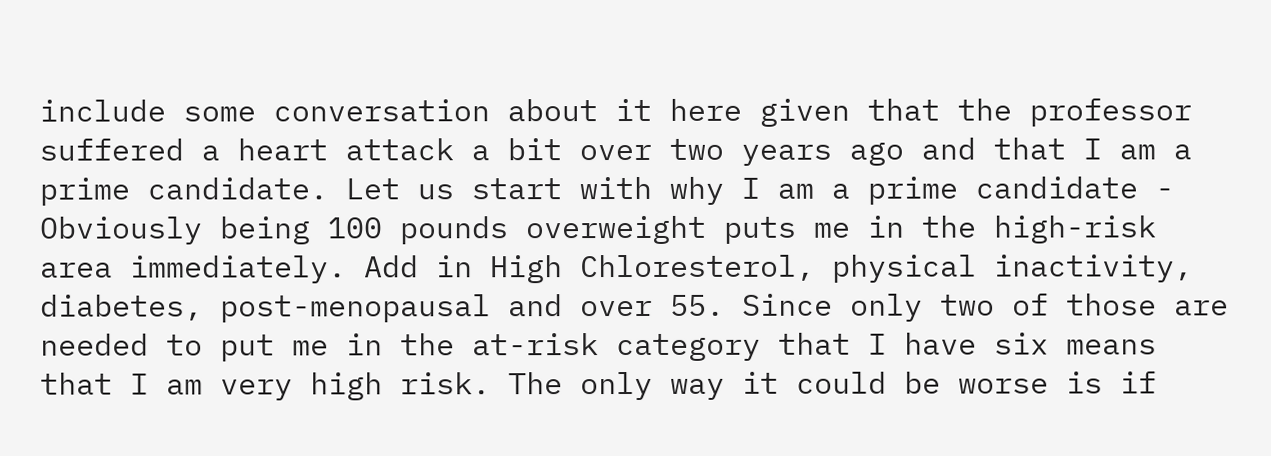include some conversation about it here given that the professor suffered a heart attack a bit over two years ago and that I am a prime candidate. Let us start with why I am a prime candidate - Obviously being 100 pounds overweight puts me in the high-risk area immediately. Add in High Chloresterol, physical inactivity, diabetes, post-menopausal and over 55. Since only two of those are needed to put me in the at-risk category that I have six means that I am very high risk. The only way it could be worse is if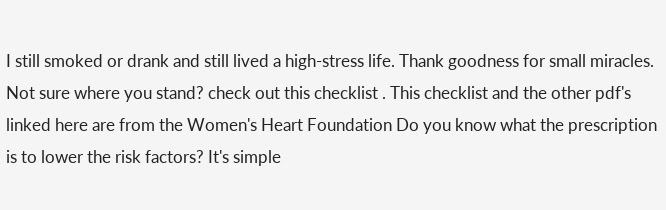I still smoked or drank and still lived a high-stress life. Thank goodness for small miracles. Not sure where you stand? check out this checklist . This checklist and the other pdf's linked here are from the Women's Heart Foundation Do you know what the prescription is to lower the risk factors? It's simple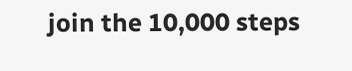join the 10,000 steps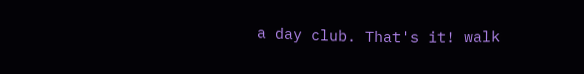a day club. That's it! walk